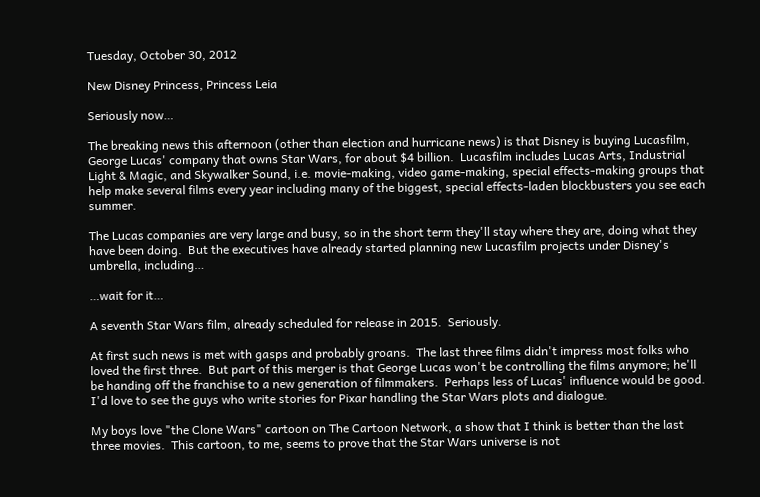Tuesday, October 30, 2012

New Disney Princess, Princess Leia

Seriously now…

The breaking news this afternoon (other than election and hurricane news) is that Disney is buying Lucasfilm, George Lucas' company that owns Star Wars, for about $4 billion.  Lucasfilm includes Lucas Arts, Industrial Light & Magic, and Skywalker Sound, i.e. movie-making, video game-making, special effects-making groups that help make several films every year including many of the biggest, special effects-laden blockbusters you see each summer.

The Lucas companies are very large and busy, so in the short term they'll stay where they are, doing what they have been doing.  But the executives have already started planning new Lucasfilm projects under Disney's umbrella, including…

…wait for it…

A seventh Star Wars film, already scheduled for release in 2015.  Seriously.

At first such news is met with gasps and probably groans.  The last three films didn't impress most folks who loved the first three.  But part of this merger is that George Lucas won't be controlling the films anymore; he'll be handing off the franchise to a new generation of filmmakers.  Perhaps less of Lucas' influence would be good.  I'd love to see the guys who write stories for Pixar handling the Star Wars plots and dialogue.

My boys love "the Clone Wars" cartoon on The Cartoon Network, a show that I think is better than the last three movies.  This cartoon, to me, seems to prove that the Star Wars universe is not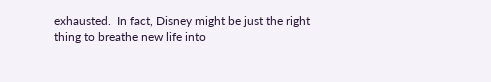exhausted.  In fact, Disney might be just the right thing to breathe new life into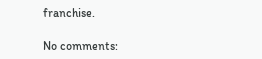franchise.

No comments: